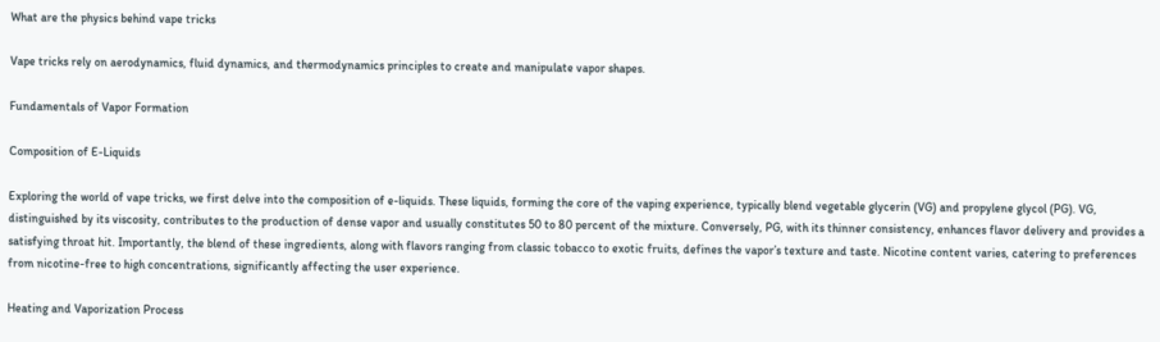What are the physics behind vape tricks

Vape tricks rely on aerodynamics, fluid dynamics, and thermodynamics principles to create and manipulate vapor shapes.

Fundamentals of Vapor Formation

Composition of E-Liquids

Exploring the world of vape tricks, we first delve into the composition of e-liquids. These liquids, forming the core of the vaping experience, typically blend vegetable glycerin (VG) and propylene glycol (PG). VG, distinguished by its viscosity, contributes to the production of dense vapor and usually constitutes 50 to 80 percent of the mixture. Conversely, PG, with its thinner consistency, enhances flavor delivery and provides a satisfying throat hit. Importantly, the blend of these ingredients, along with flavors ranging from classic tobacco to exotic fruits, defines the vapor’s texture and taste. Nicotine content varies, catering to preferences from nicotine-free to high concentrations, significantly affecting the user experience.

Heating and Vaporization Process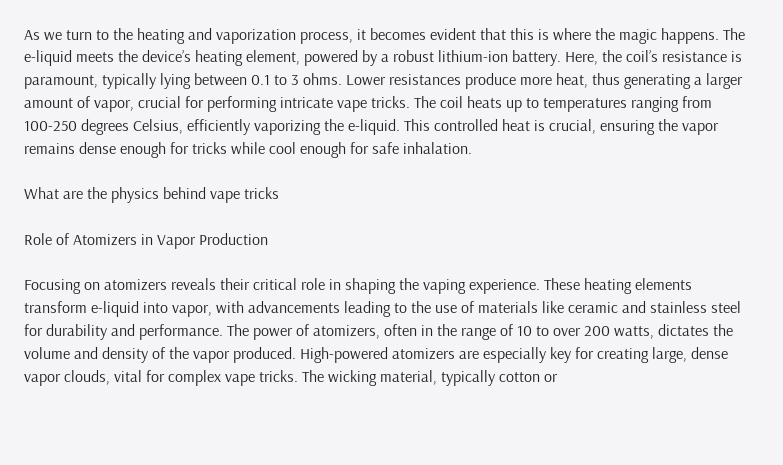As we turn to the heating and vaporization process, it becomes evident that this is where the magic happens. The e-liquid meets the device’s heating element, powered by a robust lithium-ion battery. Here, the coil’s resistance is paramount, typically lying between 0.1 to 3 ohms. Lower resistances produce more heat, thus generating a larger amount of vapor, crucial for performing intricate vape tricks. The coil heats up to temperatures ranging from 100-250 degrees Celsius, efficiently vaporizing the e-liquid. This controlled heat is crucial, ensuring the vapor remains dense enough for tricks while cool enough for safe inhalation.

What are the physics behind vape tricks

Role of Atomizers in Vapor Production

Focusing on atomizers reveals their critical role in shaping the vaping experience. These heating elements transform e-liquid into vapor, with advancements leading to the use of materials like ceramic and stainless steel for durability and performance. The power of atomizers, often in the range of 10 to over 200 watts, dictates the volume and density of the vapor produced. High-powered atomizers are especially key for creating large, dense vapor clouds, vital for complex vape tricks. The wicking material, typically cotton or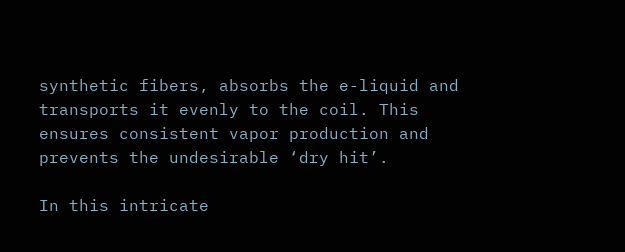synthetic fibers, absorbs the e-liquid and transports it evenly to the coil. This ensures consistent vapor production and prevents the undesirable ‘dry hit’.

In this intricate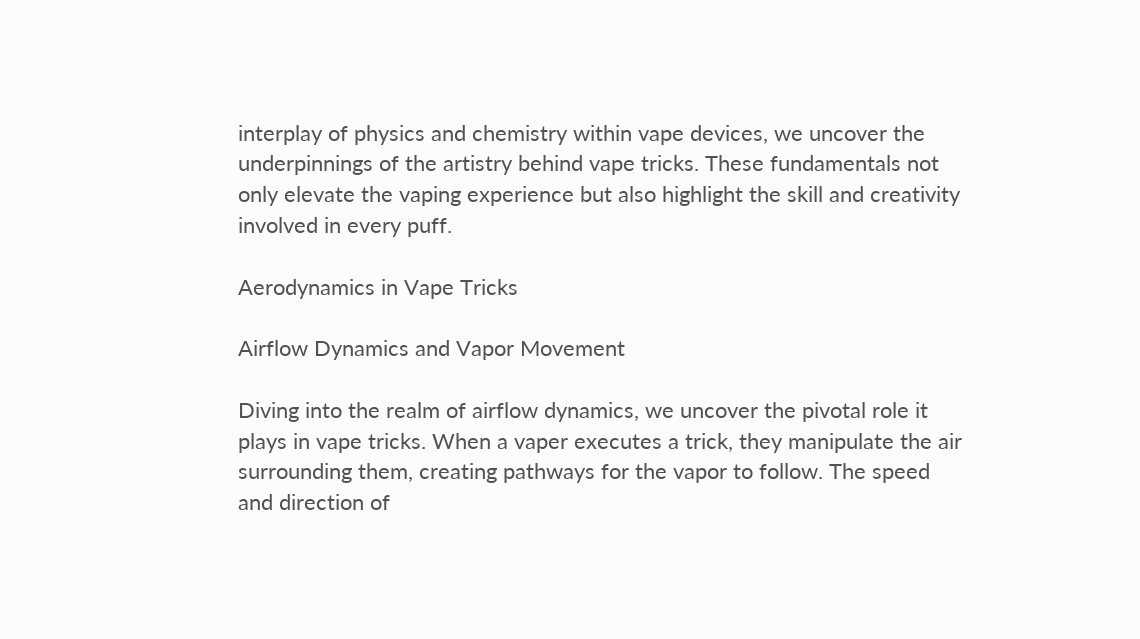interplay of physics and chemistry within vape devices, we uncover the underpinnings of the artistry behind vape tricks. These fundamentals not only elevate the vaping experience but also highlight the skill and creativity involved in every puff.

Aerodynamics in Vape Tricks

Airflow Dynamics and Vapor Movement

Diving into the realm of airflow dynamics, we uncover the pivotal role it plays in vape tricks. When a vaper executes a trick, they manipulate the air surrounding them, creating pathways for the vapor to follow. The speed and direction of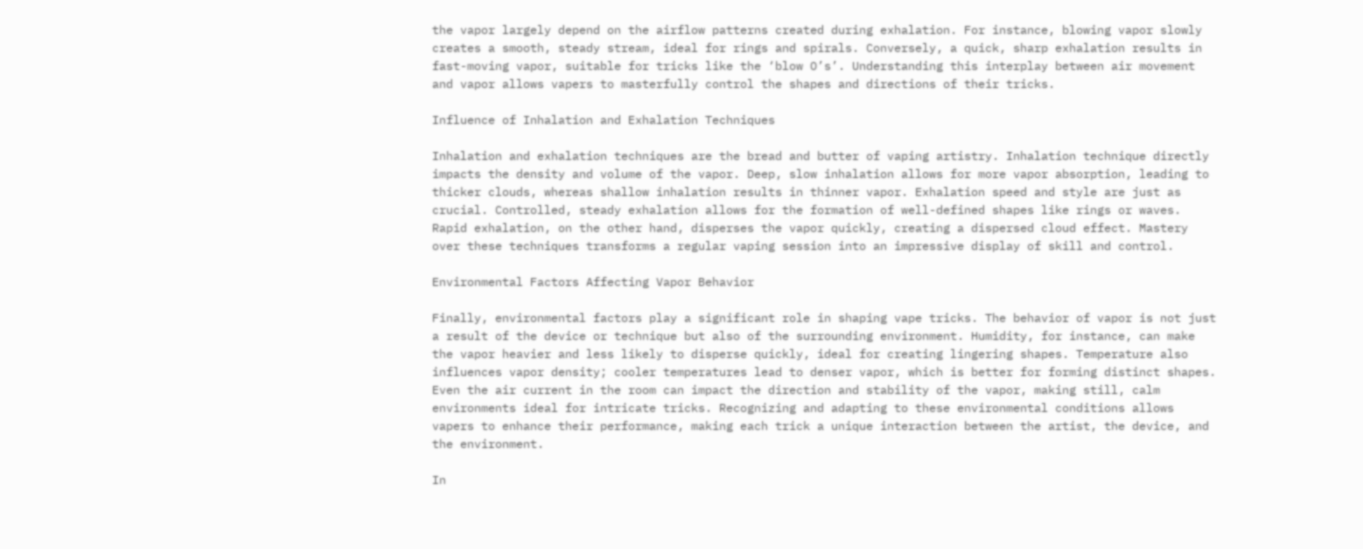the vapor largely depend on the airflow patterns created during exhalation. For instance, blowing vapor slowly creates a smooth, steady stream, ideal for rings and spirals. Conversely, a quick, sharp exhalation results in fast-moving vapor, suitable for tricks like the ‘blow O’s’. Understanding this interplay between air movement and vapor allows vapers to masterfully control the shapes and directions of their tricks.

Influence of Inhalation and Exhalation Techniques

Inhalation and exhalation techniques are the bread and butter of vaping artistry. Inhalation technique directly impacts the density and volume of the vapor. Deep, slow inhalation allows for more vapor absorption, leading to thicker clouds, whereas shallow inhalation results in thinner vapor. Exhalation speed and style are just as crucial. Controlled, steady exhalation allows for the formation of well-defined shapes like rings or waves. Rapid exhalation, on the other hand, disperses the vapor quickly, creating a dispersed cloud effect. Mastery over these techniques transforms a regular vaping session into an impressive display of skill and control.

Environmental Factors Affecting Vapor Behavior

Finally, environmental factors play a significant role in shaping vape tricks. The behavior of vapor is not just a result of the device or technique but also of the surrounding environment. Humidity, for instance, can make the vapor heavier and less likely to disperse quickly, ideal for creating lingering shapes. Temperature also influences vapor density; cooler temperatures lead to denser vapor, which is better for forming distinct shapes. Even the air current in the room can impact the direction and stability of the vapor, making still, calm environments ideal for intricate tricks. Recognizing and adapting to these environmental conditions allows vapers to enhance their performance, making each trick a unique interaction between the artist, the device, and the environment.

In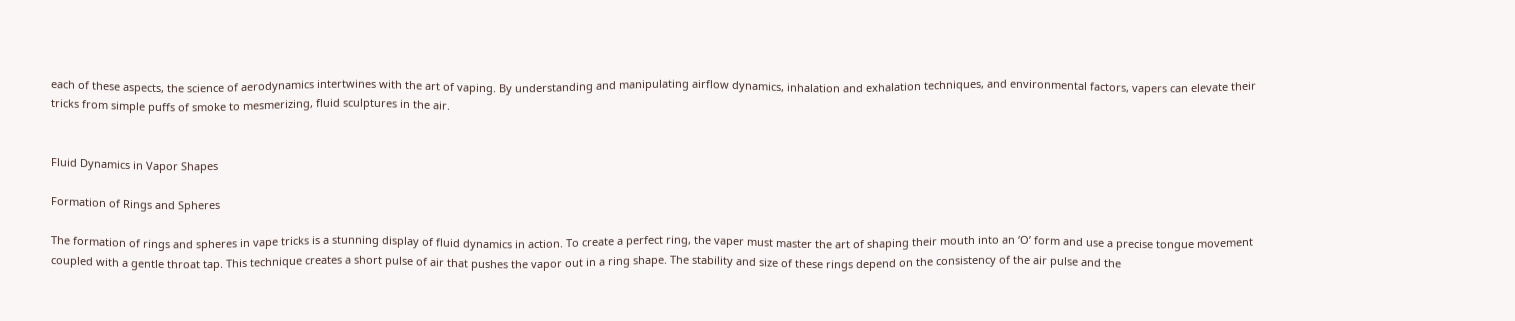each of these aspects, the science of aerodynamics intertwines with the art of vaping. By understanding and manipulating airflow dynamics, inhalation and exhalation techniques, and environmental factors, vapers can elevate their tricks from simple puffs of smoke to mesmerizing, fluid sculptures in the air.


Fluid Dynamics in Vapor Shapes

Formation of Rings and Spheres

The formation of rings and spheres in vape tricks is a stunning display of fluid dynamics in action. To create a perfect ring, the vaper must master the art of shaping their mouth into an ‘O’ form and use a precise tongue movement coupled with a gentle throat tap. This technique creates a short pulse of air that pushes the vapor out in a ring shape. The stability and size of these rings depend on the consistency of the air pulse and the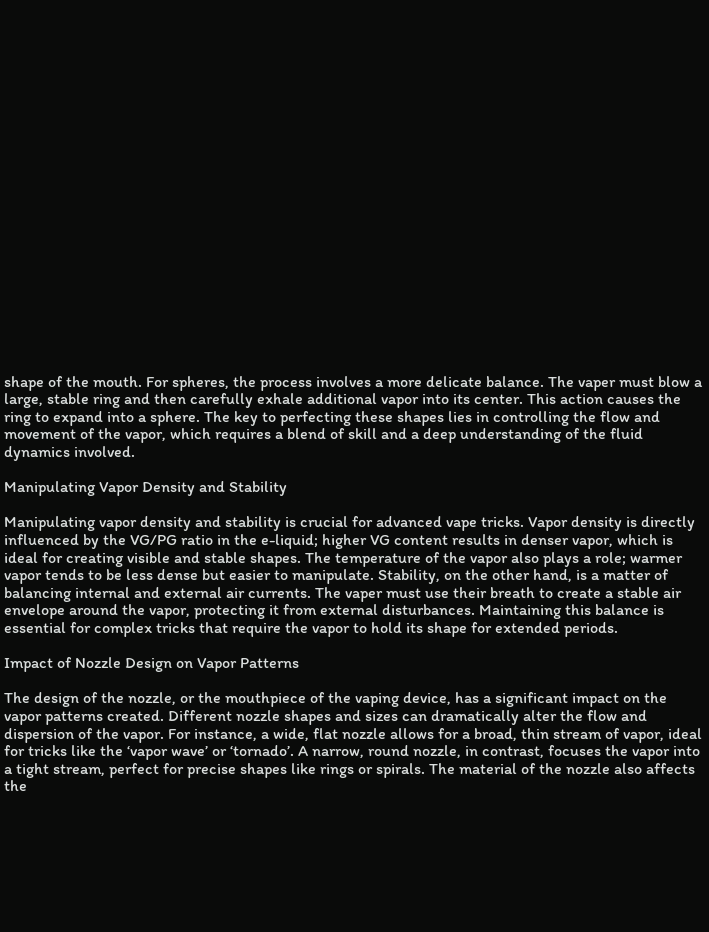shape of the mouth. For spheres, the process involves a more delicate balance. The vaper must blow a large, stable ring and then carefully exhale additional vapor into its center. This action causes the ring to expand into a sphere. The key to perfecting these shapes lies in controlling the flow and movement of the vapor, which requires a blend of skill and a deep understanding of the fluid dynamics involved.

Manipulating Vapor Density and Stability

Manipulating vapor density and stability is crucial for advanced vape tricks. Vapor density is directly influenced by the VG/PG ratio in the e-liquid; higher VG content results in denser vapor, which is ideal for creating visible and stable shapes. The temperature of the vapor also plays a role; warmer vapor tends to be less dense but easier to manipulate. Stability, on the other hand, is a matter of balancing internal and external air currents. The vaper must use their breath to create a stable air envelope around the vapor, protecting it from external disturbances. Maintaining this balance is essential for complex tricks that require the vapor to hold its shape for extended periods.

Impact of Nozzle Design on Vapor Patterns

The design of the nozzle, or the mouthpiece of the vaping device, has a significant impact on the vapor patterns created. Different nozzle shapes and sizes can dramatically alter the flow and dispersion of the vapor. For instance, a wide, flat nozzle allows for a broad, thin stream of vapor, ideal for tricks like the ‘vapor wave’ or ‘tornado’. A narrow, round nozzle, in contrast, focuses the vapor into a tight stream, perfect for precise shapes like rings or spirals. The material of the nozzle also affects the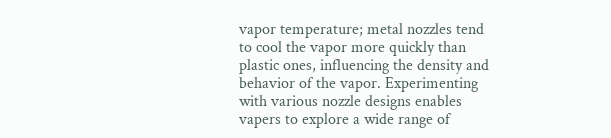vapor temperature; metal nozzles tend to cool the vapor more quickly than plastic ones, influencing the density and behavior of the vapor. Experimenting with various nozzle designs enables vapers to explore a wide range of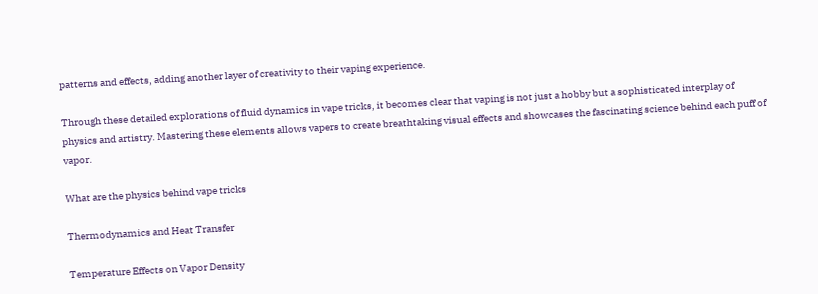patterns and effects, adding another layer of creativity to their vaping experience.

Through these detailed explorations of fluid dynamics in vape tricks, it becomes clear that vaping is not just a hobby but a sophisticated interplay of physics and artistry. Mastering these elements allows vapers to create breathtaking visual effects and showcases the fascinating science behind each puff of vapor.

What are the physics behind vape tricks

Thermodynamics and Heat Transfer

Temperature Effects on Vapor Density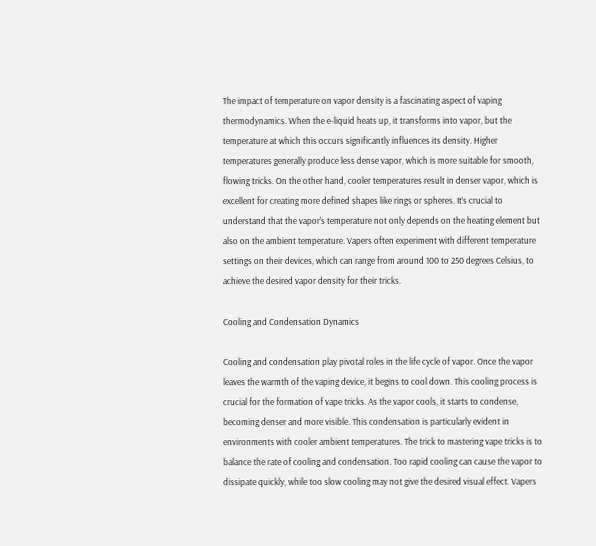The impact of temperature on vapor density is a fascinating aspect of vaping thermodynamics. When the e-liquid heats up, it transforms into vapor, but the temperature at which this occurs significantly influences its density. Higher temperatures generally produce less dense vapor, which is more suitable for smooth, flowing tricks. On the other hand, cooler temperatures result in denser vapor, which is excellent for creating more defined shapes like rings or spheres. It’s crucial to understand that the vapor’s temperature not only depends on the heating element but also on the ambient temperature. Vapers often experiment with different temperature settings on their devices, which can range from around 100 to 250 degrees Celsius, to achieve the desired vapor density for their tricks.

Cooling and Condensation Dynamics

Cooling and condensation play pivotal roles in the life cycle of vapor. Once the vapor leaves the warmth of the vaping device, it begins to cool down. This cooling process is crucial for the formation of vape tricks. As the vapor cools, it starts to condense, becoming denser and more visible. This condensation is particularly evident in environments with cooler ambient temperatures. The trick to mastering vape tricks is to balance the rate of cooling and condensation. Too rapid cooling can cause the vapor to dissipate quickly, while too slow cooling may not give the desired visual effect. Vapers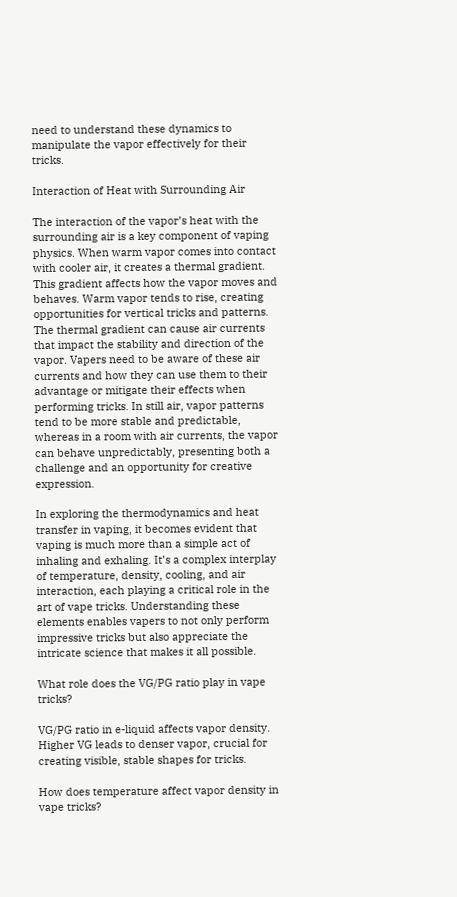need to understand these dynamics to manipulate the vapor effectively for their tricks.

Interaction of Heat with Surrounding Air

The interaction of the vapor’s heat with the surrounding air is a key component of vaping physics. When warm vapor comes into contact with cooler air, it creates a thermal gradient. This gradient affects how the vapor moves and behaves. Warm vapor tends to rise, creating opportunities for vertical tricks and patterns. The thermal gradient can cause air currents that impact the stability and direction of the vapor. Vapers need to be aware of these air currents and how they can use them to their advantage or mitigate their effects when performing tricks. In still air, vapor patterns tend to be more stable and predictable, whereas in a room with air currents, the vapor can behave unpredictably, presenting both a challenge and an opportunity for creative expression.

In exploring the thermodynamics and heat transfer in vaping, it becomes evident that vaping is much more than a simple act of inhaling and exhaling. It’s a complex interplay of temperature, density, cooling, and air interaction, each playing a critical role in the art of vape tricks. Understanding these elements enables vapers to not only perform impressive tricks but also appreciate the intricate science that makes it all possible.

What role does the VG/PG ratio play in vape tricks?

VG/PG ratio in e-liquid affects vapor density. Higher VG leads to denser vapor, crucial for creating visible, stable shapes for tricks.

How does temperature affect vapor density in vape tricks?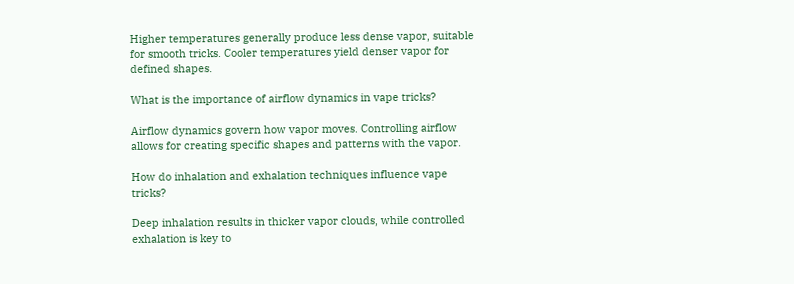Higher temperatures generally produce less dense vapor, suitable for smooth tricks. Cooler temperatures yield denser vapor for defined shapes.

What is the importance of airflow dynamics in vape tricks?

Airflow dynamics govern how vapor moves. Controlling airflow allows for creating specific shapes and patterns with the vapor.

How do inhalation and exhalation techniques influence vape tricks?

Deep inhalation results in thicker vapor clouds, while controlled exhalation is key to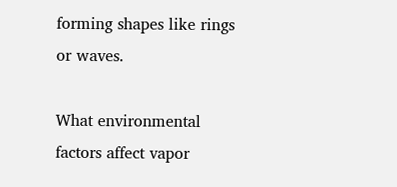forming shapes like rings or waves.

What environmental factors affect vapor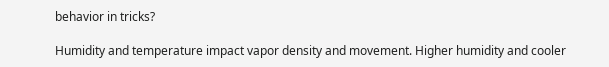behavior in tricks?

Humidity and temperature impact vapor density and movement. Higher humidity and cooler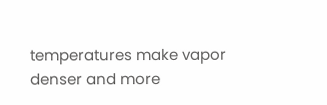temperatures make vapor denser and more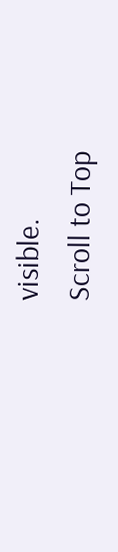visible.
Scroll to Top